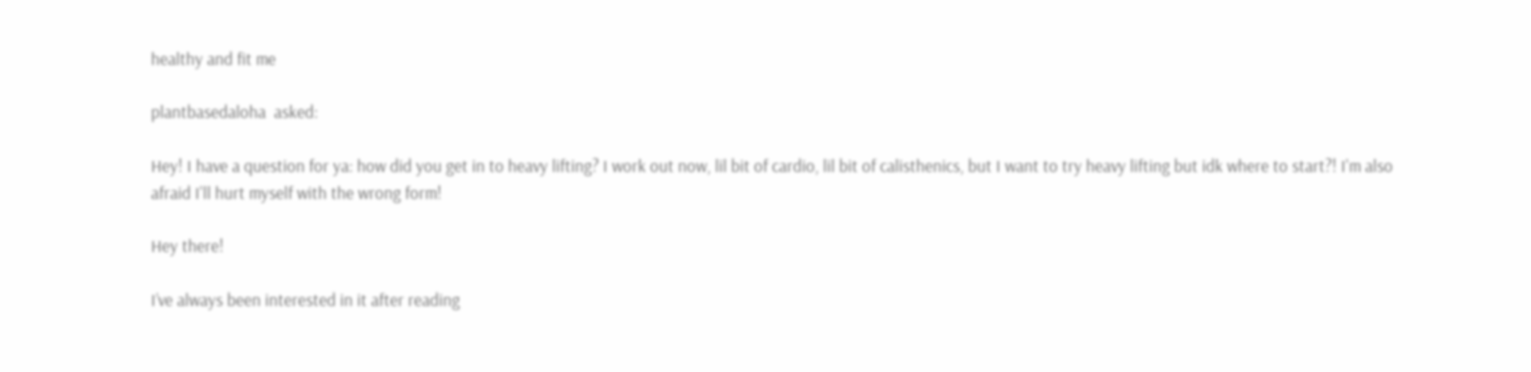healthy and fit me

plantbasedaloha  asked:

Hey! I have a question for ya: how did you get in to heavy lifting? I work out now, lil bit of cardio, lil bit of calisthenics, but I want to try heavy lifting but idk where to start?! I'm also afraid I'll hurt myself with the wrong form!

Hey there!

I’ve always been interested in it after reading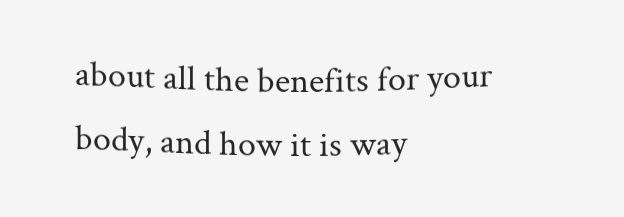about all the benefits for your body, and how it is way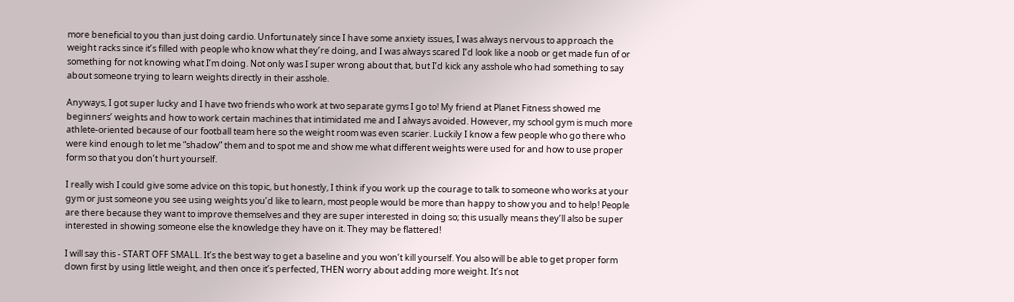more beneficial to you than just doing cardio. Unfortunately since I have some anxiety issues, I was always nervous to approach the weight racks since it’s filled with people who know what they’re doing, and I was always scared I’d look like a noob or get made fun of or something for not knowing what I’m doing. Not only was I super wrong about that, but I’d kick any asshole who had something to say about someone trying to learn weights directly in their asshole.

Anyways, I got super lucky and I have two friends who work at two separate gyms I go to! My friend at Planet Fitness showed me beginners’ weights and how to work certain machines that intimidated me and I always avoided. However, my school gym is much more athlete-oriented because of our football team here so the weight room was even scarier. Luckily I know a few people who go there who were kind enough to let me “shadow” them and to spot me and show me what different weights were used for and how to use proper form so that you don’t hurt yourself.

I really wish I could give some advice on this topic, but honestly, I think if you work up the courage to talk to someone who works at your gym or just someone you see using weights you’d like to learn, most people would be more than happy to show you and to help! People are there because they want to improve themselves and they are super interested in doing so; this usually means they’ll also be super interested in showing someone else the knowledge they have on it. They may be flattered!

I will say this - START OFF SMALL. It’s the best way to get a baseline and you won’t kill yourself. You also will be able to get proper form down first by using little weight, and then once it’s perfected, THEN worry about adding more weight. It’s not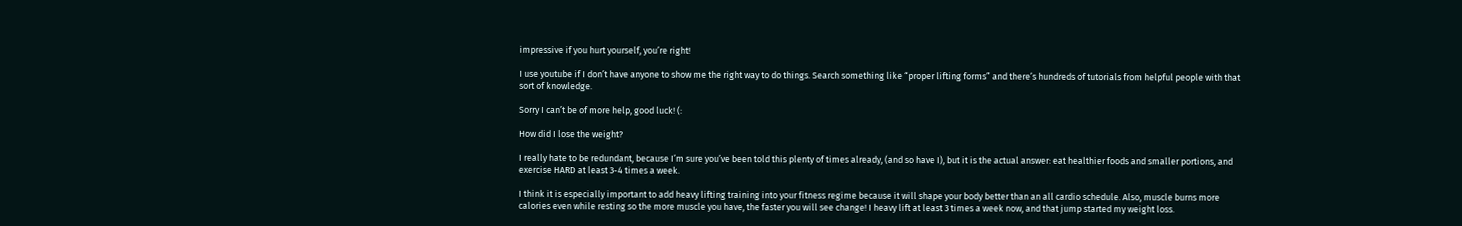impressive if you hurt yourself, you’re right!

I use youtube if I don’t have anyone to show me the right way to do things. Search something like “proper lifting forms” and there’s hundreds of tutorials from helpful people with that sort of knowledge.

Sorry I can’t be of more help, good luck! (:

How did I lose the weight?

I really hate to be redundant, because I’m sure you’ve been told this plenty of times already, (and so have I), but it is the actual answer: eat healthier foods and smaller portions, and exercise HARD at least 3-4 times a week.

I think it is especially important to add heavy lifting training into your fitness regime because it will shape your body better than an all cardio schedule. Also, muscle burns more calories even while resting so the more muscle you have, the faster you will see change! I heavy lift at least 3 times a week now, and that jump started my weight loss.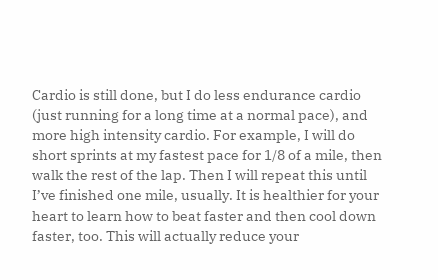Cardio is still done, but I do less endurance cardio (just running for a long time at a normal pace), and more high intensity cardio. For example, I will do short sprints at my fastest pace for 1/8 of a mile, then walk the rest of the lap. Then I will repeat this until I’ve finished one mile, usually. It is healthier for your heart to learn how to beat faster and then cool down faster, too. This will actually reduce your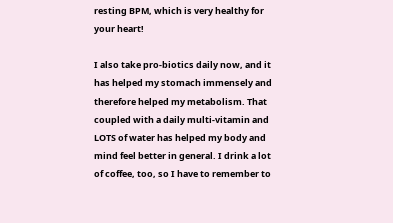resting BPM, which is very healthy for your heart!

I also take pro-biotics daily now, and it has helped my stomach immensely and therefore helped my metabolism. That coupled with a daily multi-vitamin and LOTS of water has helped my body and mind feel better in general. I drink a lot of coffee, too, so I have to remember to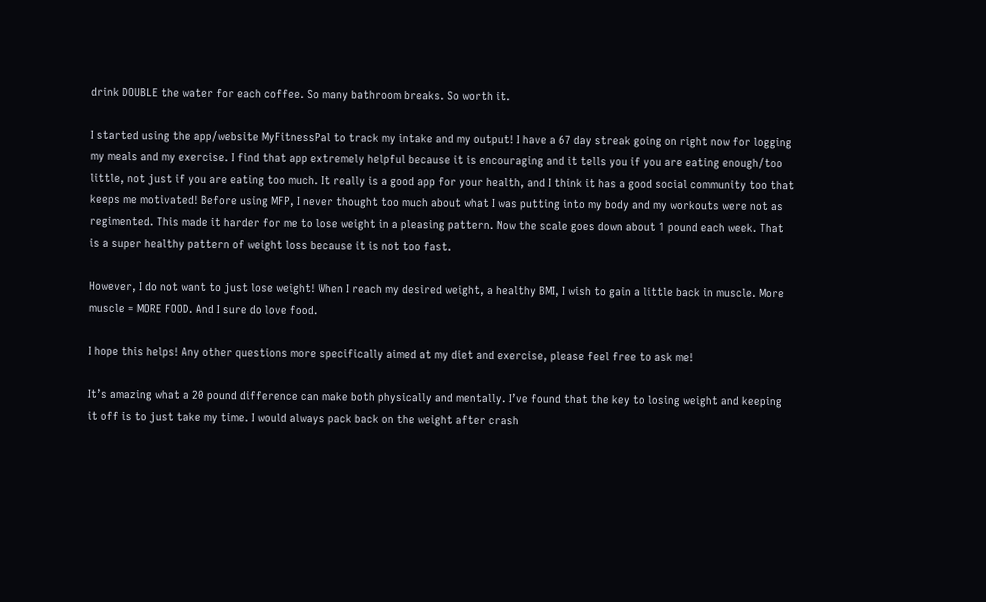drink DOUBLE the water for each coffee. So many bathroom breaks. So worth it.

I started using the app/website MyFitnessPal to track my intake and my output! I have a 67 day streak going on right now for logging my meals and my exercise. I find that app extremely helpful because it is encouraging and it tells you if you are eating enough/too little, not just if you are eating too much. It really is a good app for your health, and I think it has a good social community too that keeps me motivated! Before using MFP, I never thought too much about what I was putting into my body and my workouts were not as regimented. This made it harder for me to lose weight in a pleasing pattern. Now the scale goes down about 1 pound each week. That is a super healthy pattern of weight loss because it is not too fast.

However, I do not want to just lose weight! When I reach my desired weight, a healthy BMI, I wish to gain a little back in muscle. More muscle = MORE FOOD. And I sure do love food.

I hope this helps! Any other questions more specifically aimed at my diet and exercise, please feel free to ask me!

It’s amazing what a 20 pound difference can make both physically and mentally. I’ve found that the key to losing weight and keeping it off is to just take my time. I would always pack back on the weight after crash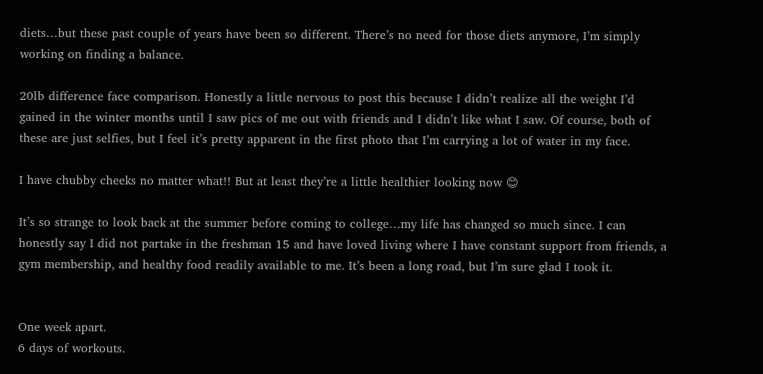diets…but these past couple of years have been so different. There’s no need for those diets anymore, I’m simply working on finding a balance.

20lb difference face comparison. Honestly a little nervous to post this because I didn’t realize all the weight I’d gained in the winter months until I saw pics of me out with friends and I didn’t like what I saw. Of course, both of these are just selfies, but I feel it’s pretty apparent in the first photo that I’m carrying a lot of water in my face.

I have chubby cheeks no matter what!! But at least they’re a little healthier looking now 😊

It’s so strange to look back at the summer before coming to college…my life has changed so much since. I can honestly say I did not partake in the freshman 15 and have loved living where I have constant support from friends, a gym membership, and healthy food readily available to me. It’s been a long road, but I’m sure glad I took it.


One week apart.
6 days of workouts.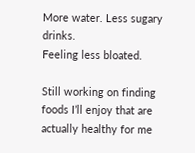More water. Less sugary drinks.
Feeling less bloated.

Still working on finding foods I’ll enjoy that are actually healthy for me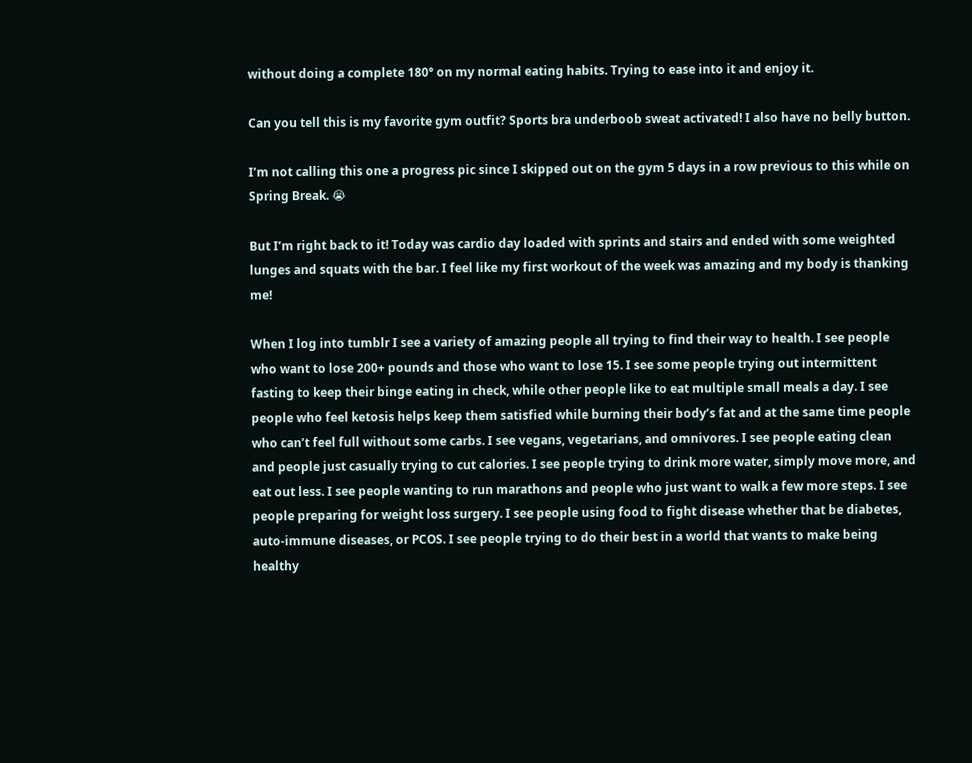without doing a complete 180° on my normal eating habits. Trying to ease into it and enjoy it.

Can you tell this is my favorite gym outfit? Sports bra underboob sweat activated! I also have no belly button.

I’m not calling this one a progress pic since I skipped out on the gym 5 days in a row previous to this while on Spring Break. 😭

But I’m right back to it! Today was cardio day loaded with sprints and stairs and ended with some weighted lunges and squats with the bar. I feel like my first workout of the week was amazing and my body is thanking me!

When I log into tumblr I see a variety of amazing people all trying to find their way to health. I see people who want to lose 200+ pounds and those who want to lose 15. I see some people trying out intermittent fasting to keep their binge eating in check, while other people like to eat multiple small meals a day. I see people who feel ketosis helps keep them satisfied while burning their body’s fat and at the same time people who can’t feel full without some carbs. I see vegans, vegetarians, and omnivores. I see people eating clean and people just casually trying to cut calories. I see people trying to drink more water, simply move more, and eat out less. I see people wanting to run marathons and people who just want to walk a few more steps. I see people preparing for weight loss surgery. I see people using food to fight disease whether that be diabetes, auto-immune diseases, or PCOS. I see people trying to do their best in a world that wants to make being healthy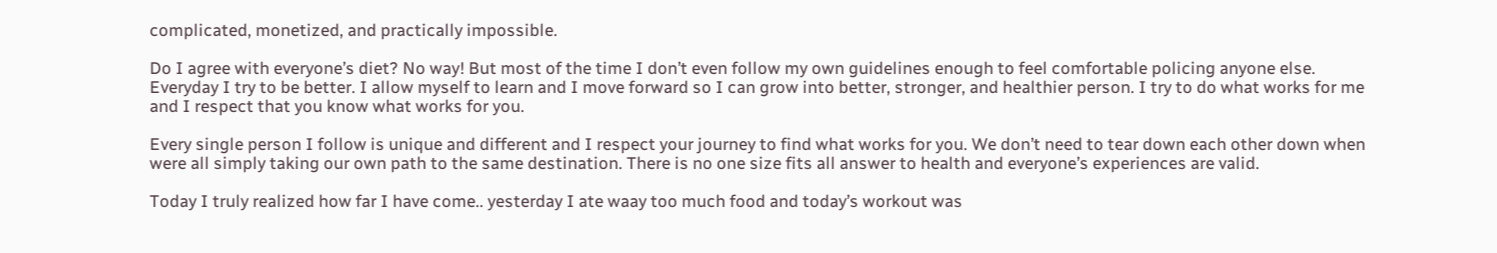complicated, monetized, and practically impossible.

Do I agree with everyone’s diet? No way! But most of the time I don’t even follow my own guidelines enough to feel comfortable policing anyone else. Everyday I try to be better. I allow myself to learn and I move forward so I can grow into better, stronger, and healthier person. I try to do what works for me and I respect that you know what works for you.

Every single person I follow is unique and different and I respect your journey to find what works for you. We don’t need to tear down each other down when were all simply taking our own path to the same destination. There is no one size fits all answer to health and everyone’s experiences are valid.

Today I truly realized how far I have come.. yesterday I ate waay too much food and today’s workout was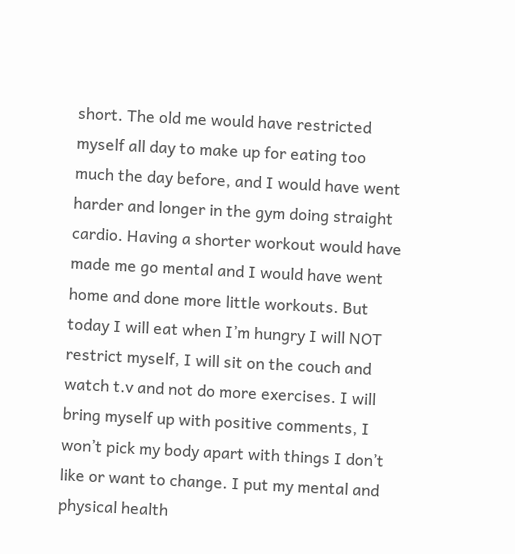short. The old me would have restricted myself all day to make up for eating too much the day before, and I would have went harder and longer in the gym doing straight cardio. Having a shorter workout would have made me go mental and I would have went home and done more little workouts. But today I will eat when I’m hungry I will NOT restrict myself, I will sit on the couch and watch t.v and not do more exercises. I will bring myself up with positive comments, I won’t pick my body apart with things I don’t like or want to change. I put my mental and physical health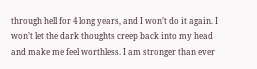through hell for 4 long years, and I won’t do it again. I won’t let the dark thoughts creep back into my head and make me feel worthless. I am stronger than ever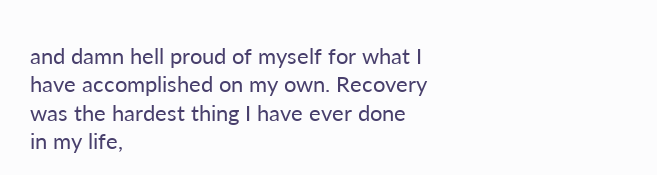and damn hell proud of myself for what I have accomplished on my own. Recovery was the hardest thing I have ever done in my life,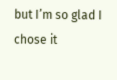but I’m so glad I chose it